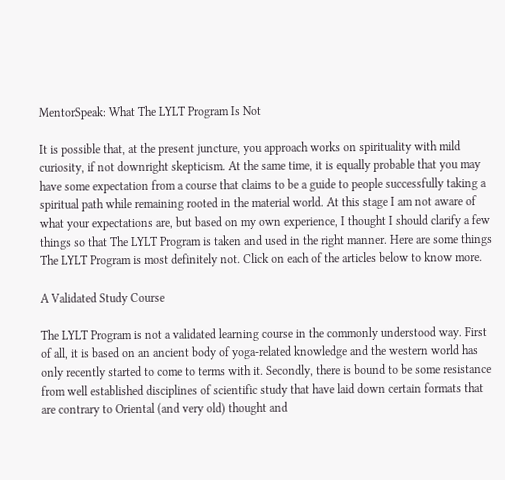MentorSpeak: What The LYLT Program Is Not

It is possible that, at the present juncture, you approach works on spirituality with mild curiosity, if not downright skepticism. At the same time, it is equally probable that you may have some expectation from a course that claims to be a guide to people successfully taking a spiritual path while remaining rooted in the material world. At this stage I am not aware of what your expectations are, but based on my own experience, I thought I should clarify a few things so that The LYLT Program is taken and used in the right manner. Here are some things The LYLT Program is most definitely not. Click on each of the articles below to know more.

A Validated Study Course

The LYLT Program is not a validated learning course in the commonly understood way. First of all, it is based on an ancient body of yoga-related knowledge and the western world has only recently started to come to terms with it. Secondly, there is bound to be some resistance from well established disciplines of scientific study that have laid down certain formats that are contrary to Oriental (and very old) thought and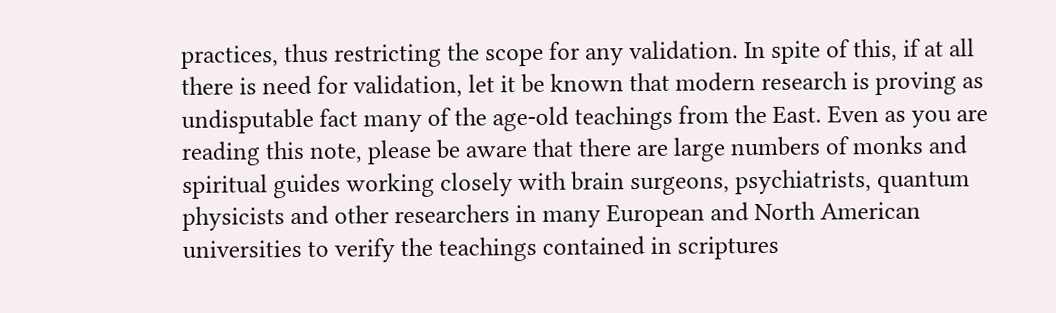practices, thus restricting the scope for any validation. In spite of this, if at all there is need for validation, let it be known that modern research is proving as undisputable fact many of the age-old teachings from the East. Even as you are reading this note, please be aware that there are large numbers of monks and spiritual guides working closely with brain surgeons, psychiatrists, quantum physicists and other researchers in many European and North American universities to verify the teachings contained in scriptures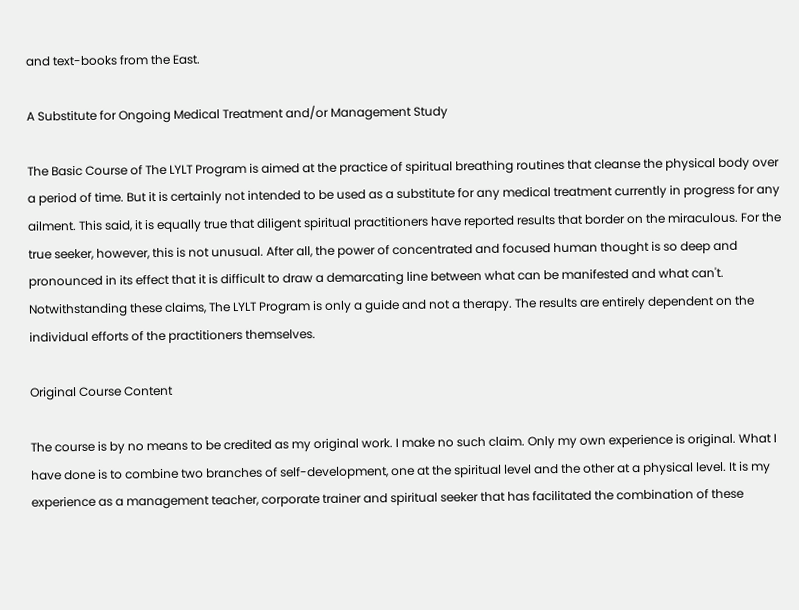and text-books from the East.

A Substitute for Ongoing Medical Treatment and/or Management Study

The Basic Course of The LYLT Program is aimed at the practice of spiritual breathing routines that cleanse the physical body over a period of time. But it is certainly not intended to be used as a substitute for any medical treatment currently in progress for any ailment. This said, it is equally true that diligent spiritual practitioners have reported results that border on the miraculous. For the true seeker, however, this is not unusual. After all, the power of concentrated and focused human thought is so deep and pronounced in its effect that it is difficult to draw a demarcating line between what can be manifested and what can't.
Notwithstanding these claims, The LYLT Program is only a guide and not a therapy. The results are entirely dependent on the individual efforts of the practitioners themselves.

Original Course Content

The course is by no means to be credited as my original work. I make no such claim. Only my own experience is original. What I have done is to combine two branches of self-development, one at the spiritual level and the other at a physical level. It is my experience as a management teacher, corporate trainer and spiritual seeker that has facilitated the combination of these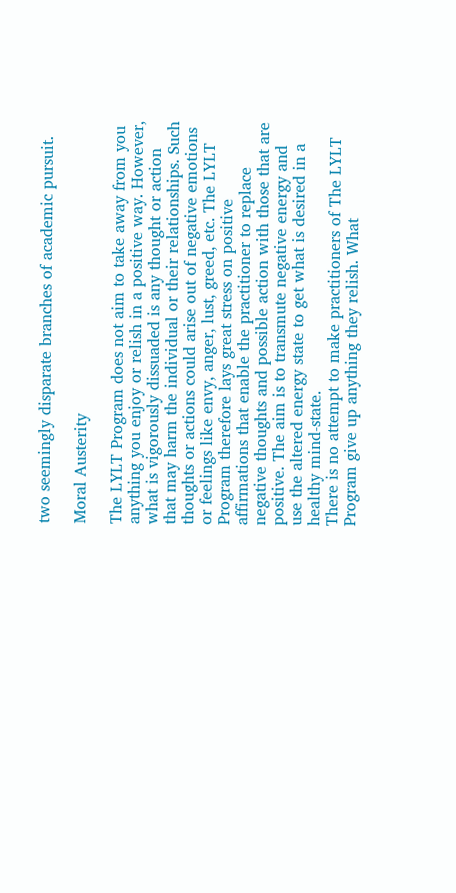two seemingly disparate branches of academic pursuit.

Moral Austerity

The LYLT Program does not aim to take away from you anything you enjoy or relish in a positive way. However, what is vigorously dissuaded is any thought or action that may harm the individual or their relationships. Such thoughts or actions could arise out of negative emotions or feelings like envy, anger, lust, greed, etc. The LYLT Program therefore lays great stress on positive affirmations that enable the practitioner to replace negative thoughts and possible action with those that are positive. The aim is to transmute negative energy and use the altered energy state to get what is desired in a healthy mind-state.
There is no attempt to make practitioners of The LYLT Program give up anything they relish. What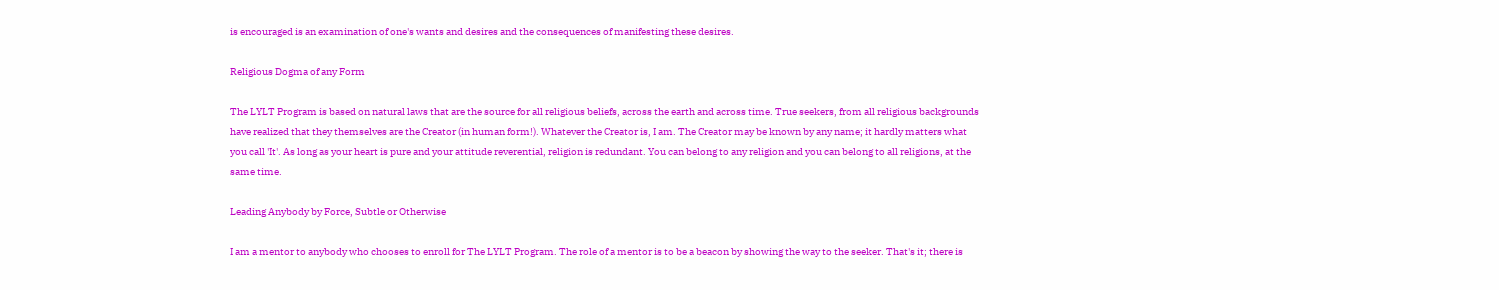is encouraged is an examination of one's wants and desires and the consequences of manifesting these desires.

Religious Dogma of any Form

The LYLT Program is based on natural laws that are the source for all religious beliefs, across the earth and across time. True seekers, from all religious backgrounds have realized that they themselves are the Creator (in human form!). Whatever the Creator is, I am. The Creator may be known by any name; it hardly matters what you call 'It'. As long as your heart is pure and your attitude reverential, religion is redundant. You can belong to any religion and you can belong to all religions, at the same time.

Leading Anybody by Force, Subtle or Otherwise

I am a mentor to anybody who chooses to enroll for The LYLT Program. The role of a mentor is to be a beacon by showing the way to the seeker. That's it; there is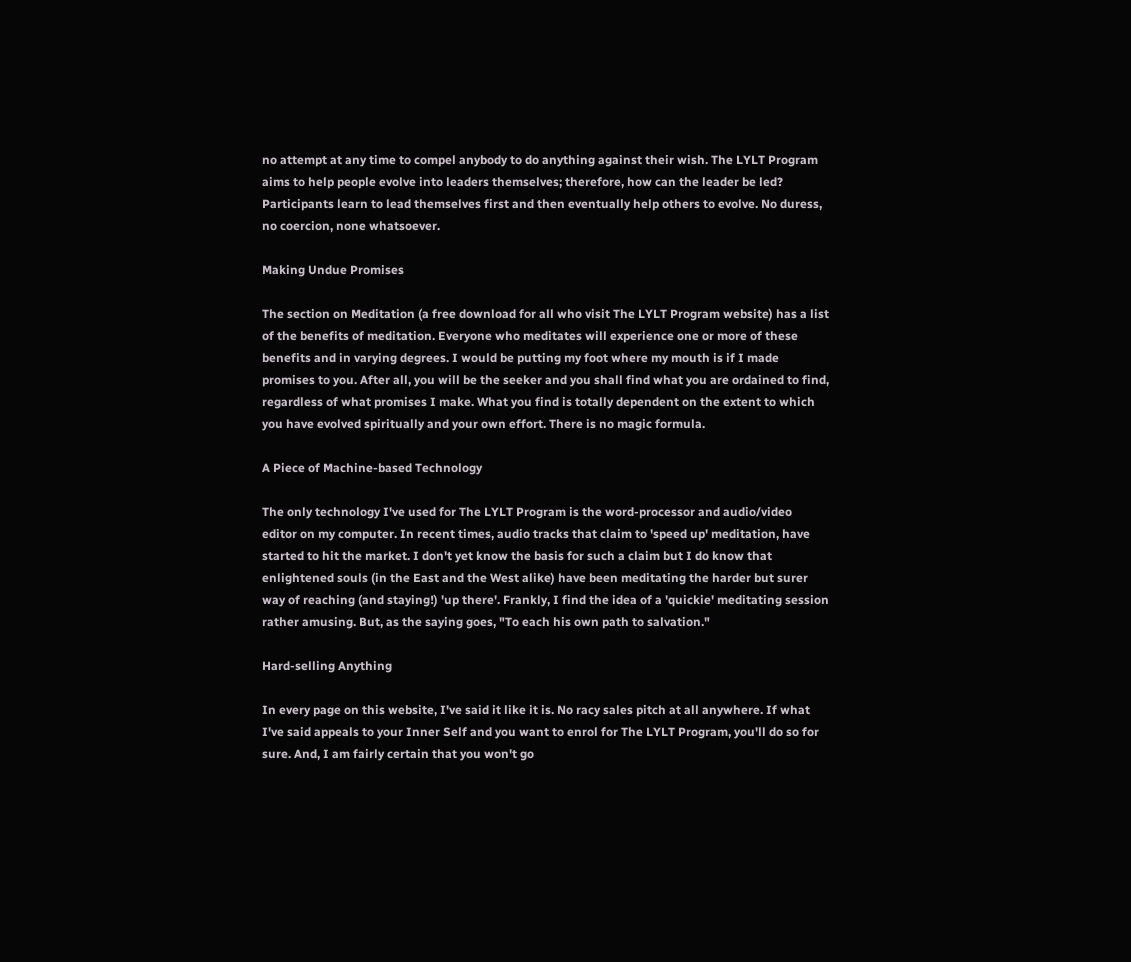no attempt at any time to compel anybody to do anything against their wish. The LYLT Program aims to help people evolve into leaders themselves; therefore, how can the leader be led? Participants learn to lead themselves first and then eventually help others to evolve. No duress, no coercion, none whatsoever.

Making Undue Promises

The section on Meditation (a free download for all who visit The LYLT Program website) has a list of the benefits of meditation. Everyone who meditates will experience one or more of these benefits and in varying degrees. I would be putting my foot where my mouth is if I made promises to you. After all, you will be the seeker and you shall find what you are ordained to find, regardless of what promises I make. What you find is totally dependent on the extent to which you have evolved spiritually and your own effort. There is no magic formula.

A Piece of Machine-based Technology

The only technology I've used for The LYLT Program is the word-processor and audio/video editor on my computer. In recent times, audio tracks that claim to 'speed up' meditation, have started to hit the market. I don't yet know the basis for such a claim but I do know that enlightened souls (in the East and the West alike) have been meditating the harder but surer way of reaching (and staying!) 'up there'. Frankly, I find the idea of a 'quickie' meditating session rather amusing. But, as the saying goes, "To each his own path to salvation."

Hard-selling Anything

In every page on this website, I've said it like it is. No racy sales pitch at all anywhere. If what I've said appeals to your Inner Self and you want to enrol for The LYLT Program, you'll do so for sure. And, I am fairly certain that you won't go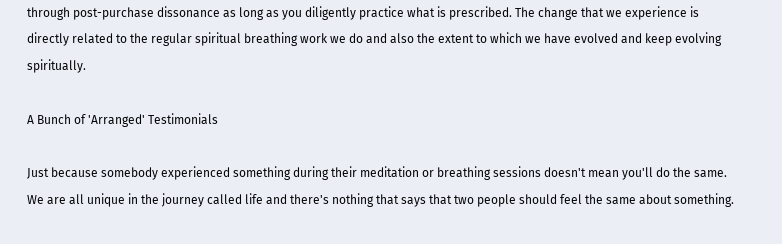through post-purchase dissonance as long as you diligently practice what is prescribed. The change that we experience is directly related to the regular spiritual breathing work we do and also the extent to which we have evolved and keep evolving spiritually.

A Bunch of 'Arranged' Testimonials

Just because somebody experienced something during their meditation or breathing sessions doesn't mean you'll do the same. We are all unique in the journey called life and there's nothing that says that two people should feel the same about something.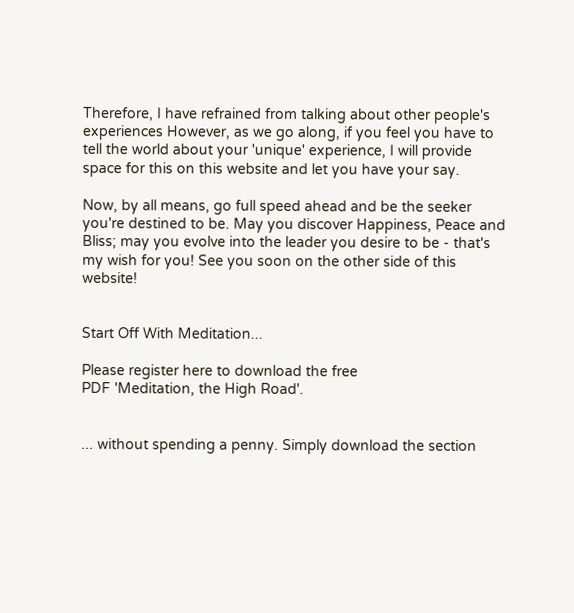Therefore, I have refrained from talking about other people's experiences However, as we go along, if you feel you have to tell the world about your 'unique' experience, I will provide space for this on this website and let you have your say.

Now, by all means, go full speed ahead and be the seeker you're destined to be. May you discover Happiness, Peace and Bliss; may you evolve into the leader you desire to be - that's my wish for you! See you soon on the other side of this website!


Start Off With Meditation...

Please register here to download the free
PDF 'Meditation, the High Road'.


... without spending a penny. Simply download the section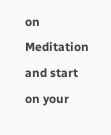on Meditation and start on your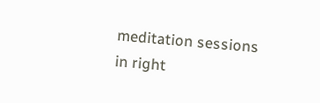meditation sessions in right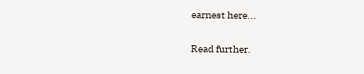earnest here...

Read further.